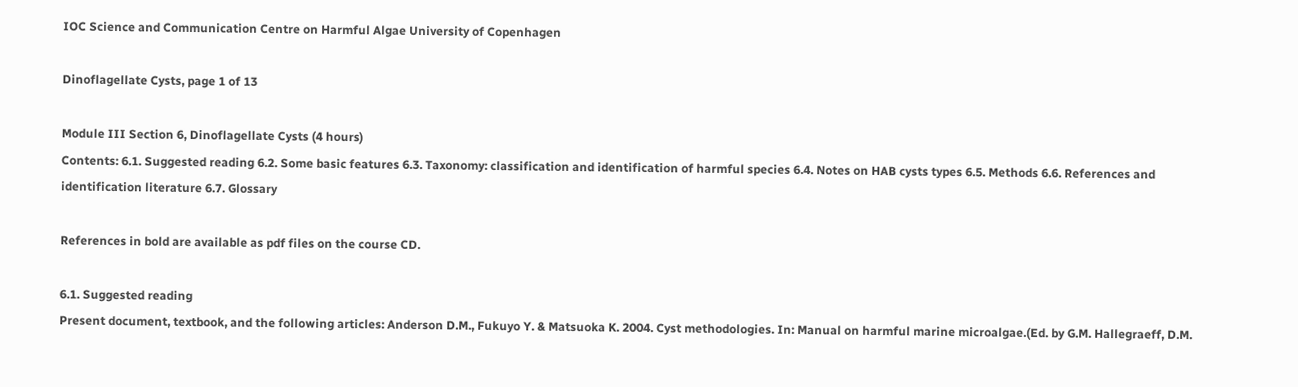IOC Science and Communication Centre on Harmful Algae University of Copenhagen

Dinoflagellate Cysts, page 1 of 13

Module III Section 6, Dinoflagellate Cysts (4 hours)
Contents: 6.1. Suggested reading 6.2. Some basic features 6.3. Taxonomy: classification and identification of harmful species 6.4. Notes on HAB cysts types 6.5. Methods 6.6. References and identification literature 6.7. Glossary

References in bold are available as pdf files on the course CD.

6.1. Suggested reading
Present document, textbook, and the following articles: Anderson D.M., Fukuyo Y. & Matsuoka K. 2004. Cyst methodologies. In: Manual on harmful marine microalgae.(Ed. by G.M. Hallegraeff, D.M.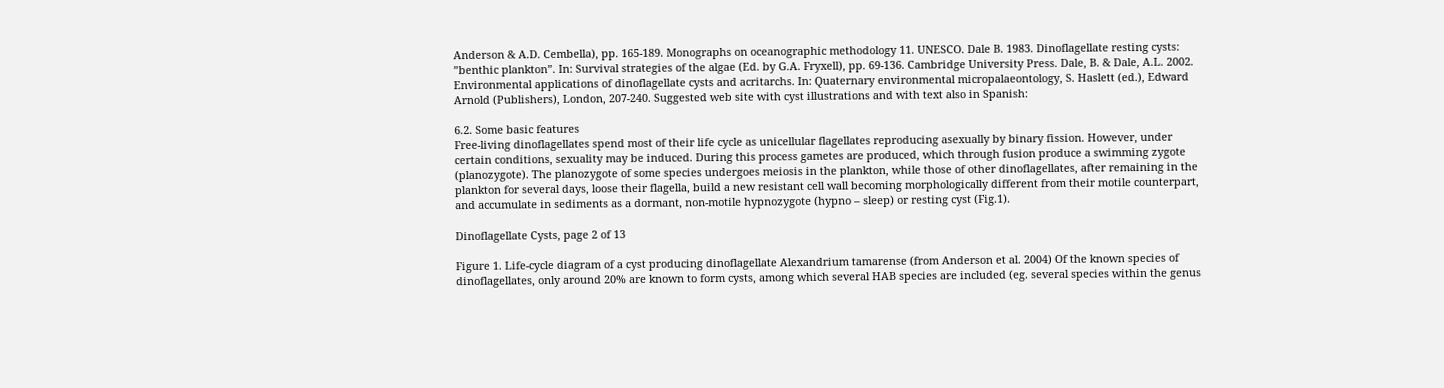Anderson & A.D. Cembella), pp. 165-189. Monographs on oceanographic methodology 11. UNESCO. Dale B. 1983. Dinoflagellate resting cysts: ”benthic plankton”. In: Survival strategies of the algae (Ed. by G.A. Fryxell), pp. 69-136. Cambridge University Press. Dale, B. & Dale, A.L. 2002. Environmental applications of dinoflagellate cysts and acritarchs. In: Quaternary environmental micropalaeontology, S. Haslett (ed.), Edward Arnold (Publishers), London, 207-240. Suggested web site with cyst illustrations and with text also in Spanish:

6.2. Some basic features
Free-living dinoflagellates spend most of their life cycle as unicellular flagellates reproducing asexually by binary fission. However, under certain conditions, sexuality may be induced. During this process gametes are produced, which through fusion produce a swimming zygote (planozygote). The planozygote of some species undergoes meiosis in the plankton, while those of other dinoflagellates, after remaining in the plankton for several days, loose their flagella, build a new resistant cell wall becoming morphologically different from their motile counterpart, and accumulate in sediments as a dormant, non-motile hypnozygote (hypno – sleep) or resting cyst (Fig.1).

Dinoflagellate Cysts, page 2 of 13

Figure 1. Life-cycle diagram of a cyst producing dinoflagellate Alexandrium tamarense (from Anderson et al. 2004) Of the known species of dinoflagellates, only around 20% are known to form cysts, among which several HAB species are included (eg. several species within the genus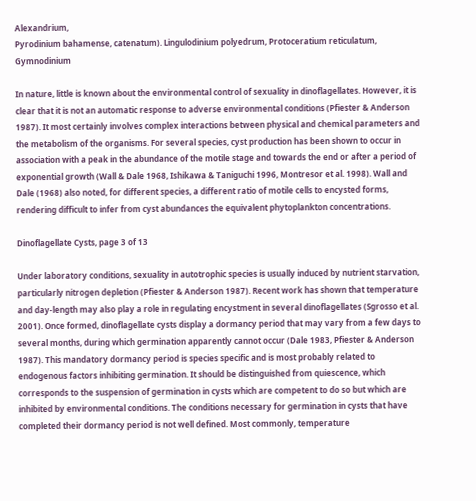Alexandrium,
Pyrodinium bahamense, catenatum). Lingulodinium polyedrum, Protoceratium reticulatum, Gymnodinium

In nature, little is known about the environmental control of sexuality in dinoflagellates. However, it is clear that it is not an automatic response to adverse environmental conditions (Pfiester & Anderson 1987). It most certainly involves complex interactions between physical and chemical parameters and the metabolism of the organisms. For several species, cyst production has been shown to occur in association with a peak in the abundance of the motile stage and towards the end or after a period of exponential growth (Wall & Dale 1968, Ishikawa & Taniguchi 1996, Montresor et al. 1998). Wall and Dale (1968) also noted, for different species, a different ratio of motile cells to encysted forms, rendering difficult to infer from cyst abundances the equivalent phytoplankton concentrations.

Dinoflagellate Cysts, page 3 of 13

Under laboratory conditions, sexuality in autotrophic species is usually induced by nutrient starvation, particularly nitrogen depletion (Pfiester & Anderson 1987). Recent work has shown that temperature and day-length may also play a role in regulating encystment in several dinoflagellates (Sgrosso et al. 2001). Once formed, dinoflagellate cysts display a dormancy period that may vary from a few days to several months, during which germination apparently cannot occur (Dale 1983, Pfiester & Anderson 1987). This mandatory dormancy period is species specific and is most probably related to endogenous factors inhibiting germination. It should be distinguished from quiescence, which corresponds to the suspension of germination in cysts which are competent to do so but which are inhibited by environmental conditions. The conditions necessary for germination in cysts that have completed their dormancy period is not well defined. Most commonly, temperature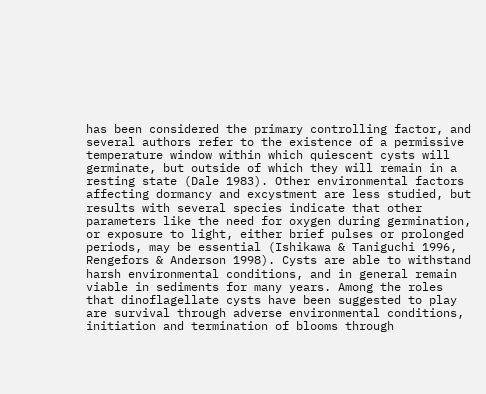has been considered the primary controlling factor, and several authors refer to the existence of a permissive temperature window within which quiescent cysts will germinate, but outside of which they will remain in a resting state (Dale 1983). Other environmental factors affecting dormancy and excystment are less studied, but results with several species indicate that other parameters like the need for oxygen during germination, or exposure to light, either brief pulses or prolonged periods, may be essential (Ishikawa & Taniguchi 1996, Rengefors & Anderson 1998). Cysts are able to withstand harsh environmental conditions, and in general remain viable in sediments for many years. Among the roles that dinoflagellate cysts have been suggested to play are survival through adverse environmental conditions, initiation and termination of blooms through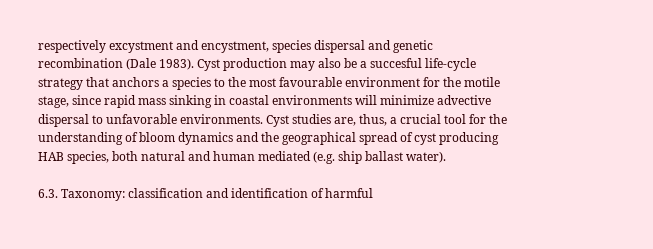respectively excystment and encystment, species dispersal and genetic recombination (Dale 1983). Cyst production may also be a succesful life-cycle strategy that anchors a species to the most favourable environment for the motile stage, since rapid mass sinking in coastal environments will minimize advective dispersal to unfavorable environments. Cyst studies are, thus, a crucial tool for the understanding of bloom dynamics and the geographical spread of cyst producing HAB species, both natural and human mediated (e.g. ship ballast water).

6.3. Taxonomy: classification and identification of harmful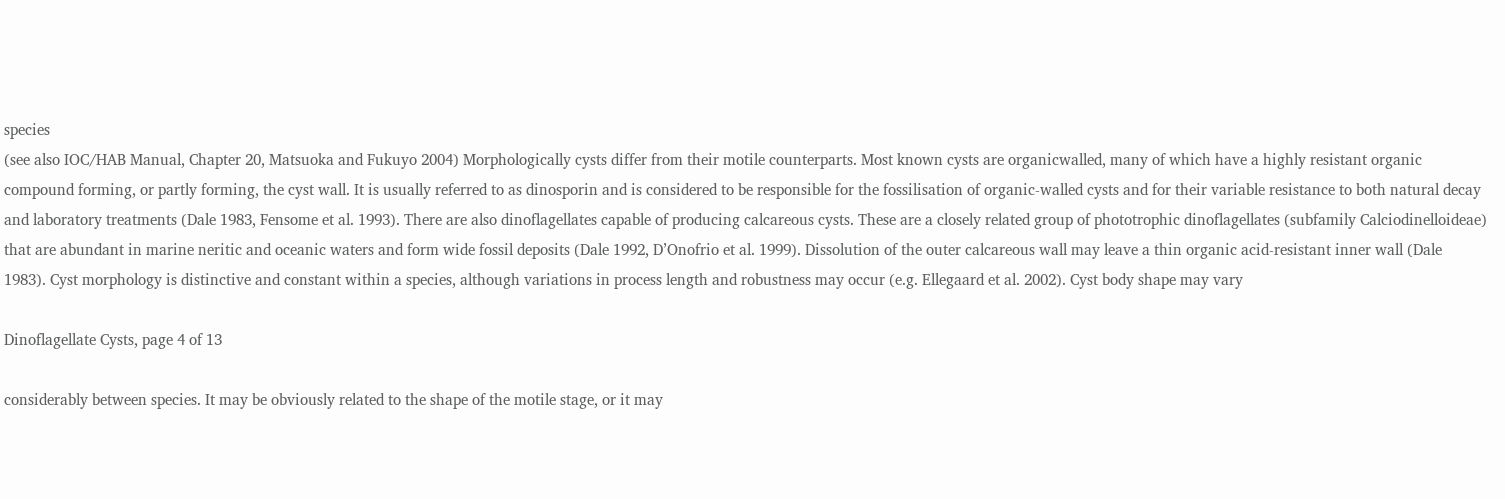species
(see also IOC/HAB Manual, Chapter 20, Matsuoka and Fukuyo 2004) Morphologically cysts differ from their motile counterparts. Most known cysts are organicwalled, many of which have a highly resistant organic compound forming, or partly forming, the cyst wall. It is usually referred to as dinosporin and is considered to be responsible for the fossilisation of organic-walled cysts and for their variable resistance to both natural decay and laboratory treatments (Dale 1983, Fensome et al. 1993). There are also dinoflagellates capable of producing calcareous cysts. These are a closely related group of phototrophic dinoflagellates (subfamily Calciodinelloideae) that are abundant in marine neritic and oceanic waters and form wide fossil deposits (Dale 1992, D’Onofrio et al. 1999). Dissolution of the outer calcareous wall may leave a thin organic acid-resistant inner wall (Dale 1983). Cyst morphology is distinctive and constant within a species, although variations in process length and robustness may occur (e.g. Ellegaard et al. 2002). Cyst body shape may vary

Dinoflagellate Cysts, page 4 of 13

considerably between species. It may be obviously related to the shape of the motile stage, or it may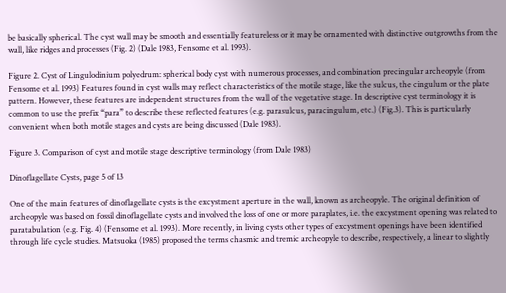be basically spherical. The cyst wall may be smooth and essentially featureless or it may be ornamented with distinctive outgrowths from the wall, like ridges and processes (Fig. 2) (Dale 1983, Fensome et al. 1993).

Figure 2. Cyst of Lingulodinium polyedrum: spherical body cyst with numerous processes, and combination precingular archeopyle (from Fensome et al. 1993) Features found in cyst walls may reflect characteristics of the motile stage, like the sulcus, the cingulum or the plate pattern. However, these features are independent structures from the wall of the vegetative stage. In descriptive cyst terminology it is common to use the prefix “para” to describe these reflected features (e.g. parasulcus, paracingulum, etc.) (Fig.3). This is particularly convenient when both motile stages and cysts are being discussed (Dale 1983).

Figure 3. Comparison of cyst and motile stage descriptive terminology (from Dale 1983)

Dinoflagellate Cysts, page 5 of 13

One of the main features of dinoflagellate cysts is the excystment aperture in the wall, known as archeopyle. The original definition of archeopyle was based on fossil dinoflagellate cysts and involved the loss of one or more paraplates, i.e. the excystment opening was related to paratabulation (e.g. Fig. 4) (Fensome et al. 1993). More recently, in living cysts other types of excystment openings have been identified through life cycle studies. Matsuoka (1985) proposed the terms chasmic and tremic archeopyle to describe, respectively, a linear to slightly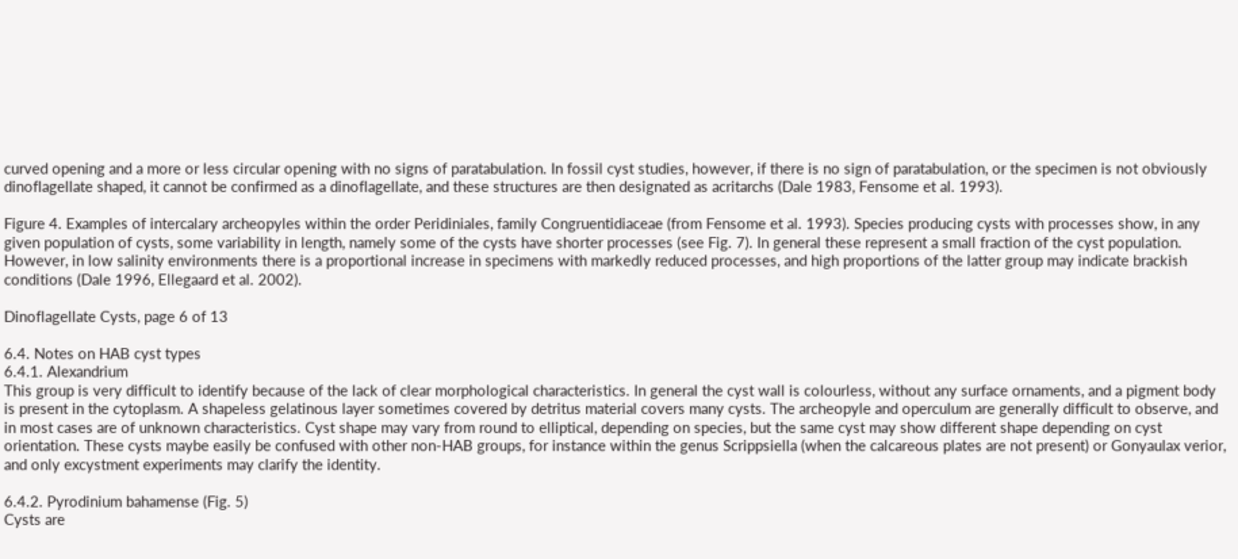curved opening and a more or less circular opening with no signs of paratabulation. In fossil cyst studies, however, if there is no sign of paratabulation, or the specimen is not obviously dinoflagellate shaped, it cannot be confirmed as a dinoflagellate, and these structures are then designated as acritarchs (Dale 1983, Fensome et al. 1993).

Figure 4. Examples of intercalary archeopyles within the order Peridiniales, family Congruentidiaceae (from Fensome et al. 1993). Species producing cysts with processes show, in any given population of cysts, some variability in length, namely some of the cysts have shorter processes (see Fig. 7). In general these represent a small fraction of the cyst population. However, in low salinity environments there is a proportional increase in specimens with markedly reduced processes, and high proportions of the latter group may indicate brackish conditions (Dale 1996, Ellegaard et al. 2002).

Dinoflagellate Cysts, page 6 of 13

6.4. Notes on HAB cyst types
6.4.1. Alexandrium
This group is very difficult to identify because of the lack of clear morphological characteristics. In general the cyst wall is colourless, without any surface ornaments, and a pigment body is present in the cytoplasm. A shapeless gelatinous layer sometimes covered by detritus material covers many cysts. The archeopyle and operculum are generally difficult to observe, and in most cases are of unknown characteristics. Cyst shape may vary from round to elliptical, depending on species, but the same cyst may show different shape depending on cyst orientation. These cysts maybe easily be confused with other non-HAB groups, for instance within the genus Scrippsiella (when the calcareous plates are not present) or Gonyaulax verior, and only excystment experiments may clarify the identity.

6.4.2. Pyrodinium bahamense (Fig. 5)
Cysts are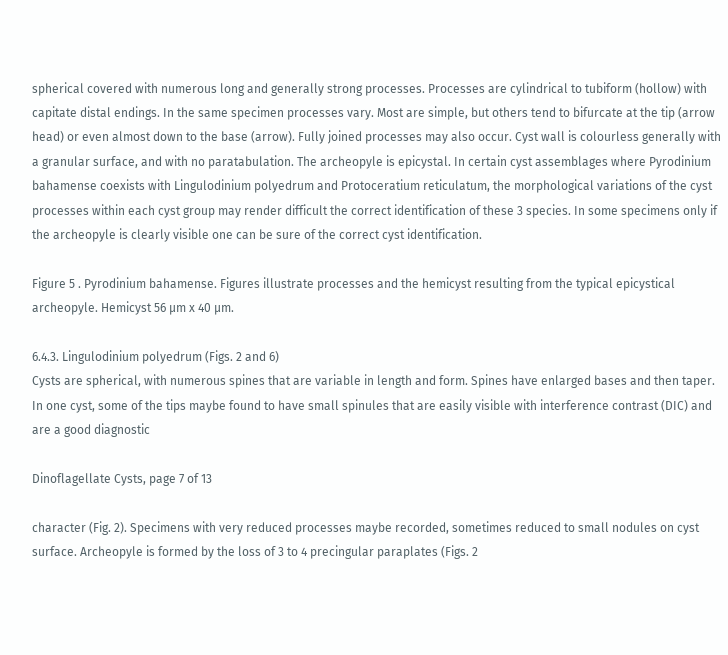spherical covered with numerous long and generally strong processes. Processes are cylindrical to tubiform (hollow) with capitate distal endings. In the same specimen processes vary. Most are simple, but others tend to bifurcate at the tip (arrow head) or even almost down to the base (arrow). Fully joined processes may also occur. Cyst wall is colourless generally with a granular surface, and with no paratabulation. The archeopyle is epicystal. In certain cyst assemblages where Pyrodinium bahamense coexists with Lingulodinium polyedrum and Protoceratium reticulatum, the morphological variations of the cyst processes within each cyst group may render difficult the correct identification of these 3 species. In some specimens only if the archeopyle is clearly visible one can be sure of the correct cyst identification.

Figure 5 . Pyrodinium bahamense. Figures illustrate processes and the hemicyst resulting from the typical epicystical archeopyle. Hemicyst 56 µm x 40 µm.

6.4.3. Lingulodinium polyedrum (Figs. 2 and 6)
Cysts are spherical, with numerous spines that are variable in length and form. Spines have enlarged bases and then taper. In one cyst, some of the tips maybe found to have small spinules that are easily visible with interference contrast (DIC) and are a good diagnostic

Dinoflagellate Cysts, page 7 of 13

character (Fig. 2). Specimens with very reduced processes maybe recorded, sometimes reduced to small nodules on cyst surface. Archeopyle is formed by the loss of 3 to 4 precingular paraplates (Figs. 2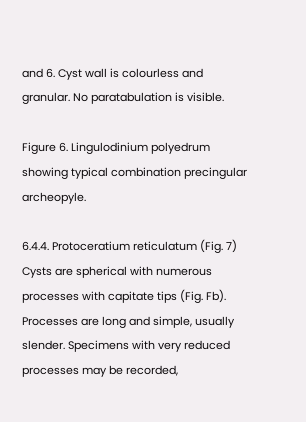and 6. Cyst wall is colourless and granular. No paratabulation is visible.

Figure 6. Lingulodinium polyedrum showing typical combination precingular archeopyle.

6.4.4. Protoceratium reticulatum (Fig. 7)
Cysts are spherical with numerous processes with capitate tips (Fig. Fb). Processes are long and simple, usually slender. Specimens with very reduced processes may be recorded,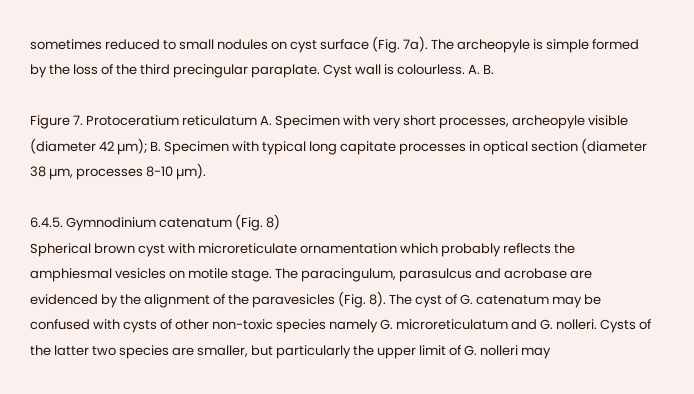sometimes reduced to small nodules on cyst surface (Fig. 7a). The archeopyle is simple formed by the loss of the third precingular paraplate. Cyst wall is colourless. A. B.

Figure 7. Protoceratium reticulatum A. Specimen with very short processes, archeopyle visible (diameter 42 µm); B. Specimen with typical long capitate processes in optical section (diameter 38 µm, processes 8-10 µm).

6.4.5. Gymnodinium catenatum (Fig. 8)
Spherical brown cyst with microreticulate ornamentation which probably reflects the amphiesmal vesicles on motile stage. The paracingulum, parasulcus and acrobase are evidenced by the alignment of the paravesicles (Fig. 8). The cyst of G. catenatum may be confused with cysts of other non-toxic species namely G. microreticulatum and G. nolleri. Cysts of the latter two species are smaller, but particularly the upper limit of G. nolleri may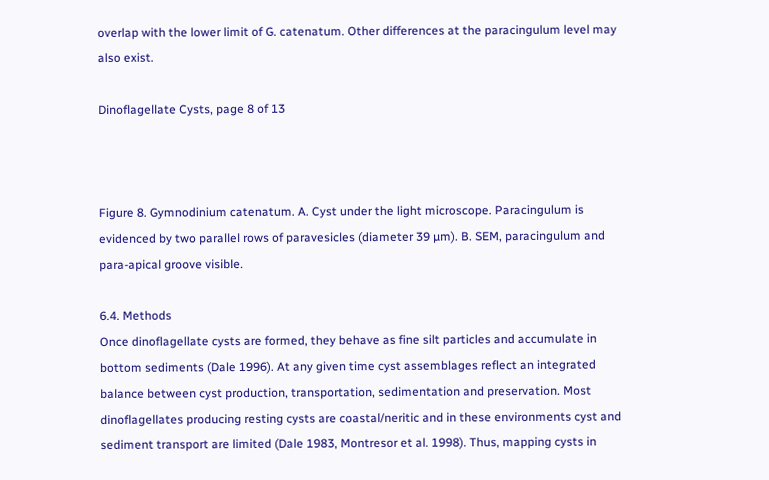overlap with the lower limit of G. catenatum. Other differences at the paracingulum level may also exist.

Dinoflagellate Cysts, page 8 of 13



Figure 8. Gymnodinium catenatum. A. Cyst under the light microscope. Paracingulum is evidenced by two parallel rows of paravesicles (diameter 39 µm). B. SEM, paracingulum and para-apical groove visible.

6.4. Methods
Once dinoflagellate cysts are formed, they behave as fine silt particles and accumulate in bottom sediments (Dale 1996). At any given time cyst assemblages reflect an integrated balance between cyst production, transportation, sedimentation and preservation. Most dinoflagellates producing resting cysts are coastal/neritic and in these environments cyst and sediment transport are limited (Dale 1983, Montresor et al. 1998). Thus, mapping cysts in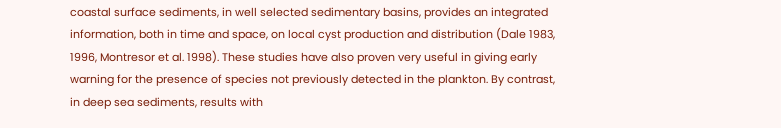coastal surface sediments, in well selected sedimentary basins, provides an integrated information, both in time and space, on local cyst production and distribution (Dale 1983, 1996, Montresor et al. 1998). These studies have also proven very useful in giving early warning for the presence of species not previously detected in the plankton. By contrast, in deep sea sediments, results with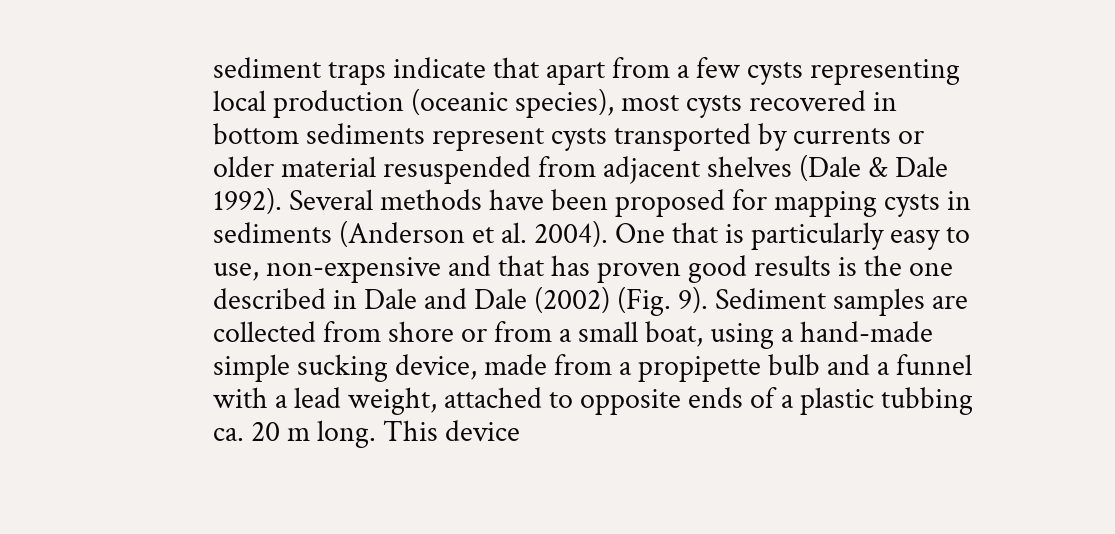sediment traps indicate that apart from a few cysts representing local production (oceanic species), most cysts recovered in bottom sediments represent cysts transported by currents or older material resuspended from adjacent shelves (Dale & Dale 1992). Several methods have been proposed for mapping cysts in sediments (Anderson et al. 2004). One that is particularly easy to use, non-expensive and that has proven good results is the one described in Dale and Dale (2002) (Fig. 9). Sediment samples are collected from shore or from a small boat, using a hand-made simple sucking device, made from a propipette bulb and a funnel with a lead weight, attached to opposite ends of a plastic tubbing ca. 20 m long. This device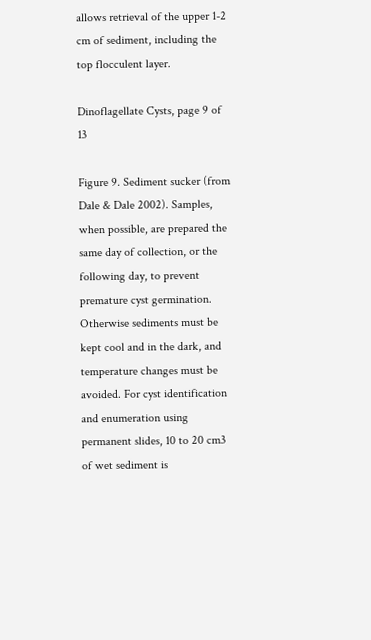allows retrieval of the upper 1-2 cm of sediment, including the top flocculent layer.

Dinoflagellate Cysts, page 9 of 13

Figure 9. Sediment sucker (from Dale & Dale 2002). Samples, when possible, are prepared the same day of collection, or the following day, to prevent premature cyst germination. Otherwise sediments must be kept cool and in the dark, and temperature changes must be avoided. For cyst identification and enumeration using permanent slides, 10 to 20 cm3 of wet sediment is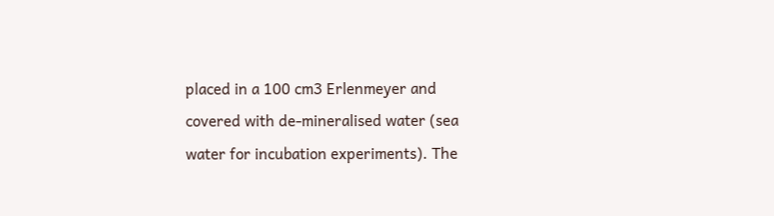placed in a 100 cm3 Erlenmeyer and covered with de-mineralised water (sea water for incubation experiments). The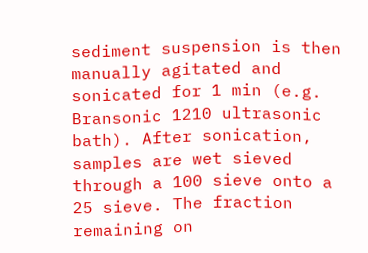sediment suspension is then manually agitated and sonicated for 1 min (e.g. Bransonic 1210 ultrasonic bath). After sonication, samples are wet sieved through a 100 sieve onto a 25 sieve. The fraction remaining on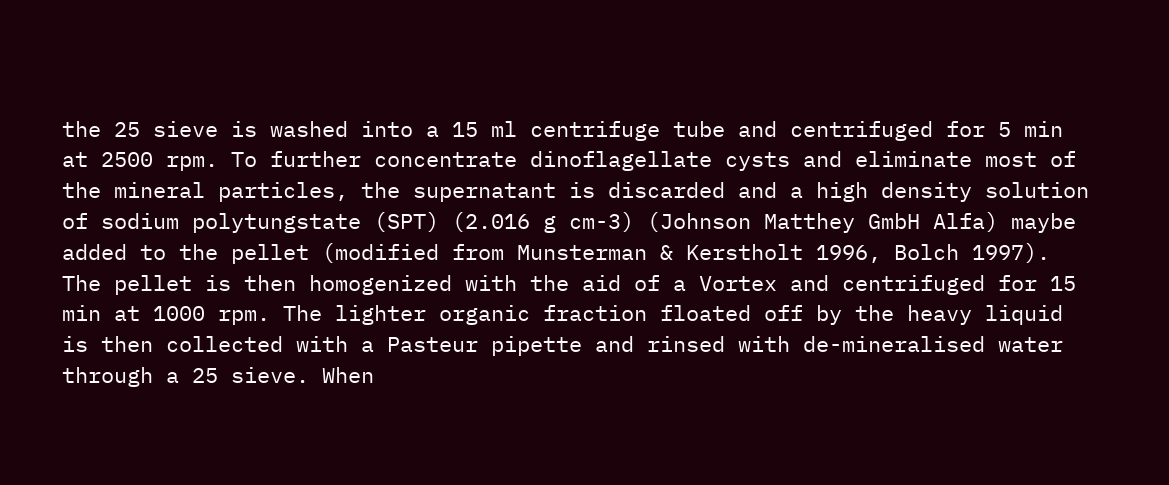the 25 sieve is washed into a 15 ml centrifuge tube and centrifuged for 5 min at 2500 rpm. To further concentrate dinoflagellate cysts and eliminate most of the mineral particles, the supernatant is discarded and a high density solution of sodium polytungstate (SPT) (2.016 g cm-3) (Johnson Matthey GmbH Alfa) maybe added to the pellet (modified from Munsterman & Kerstholt 1996, Bolch 1997). The pellet is then homogenized with the aid of a Vortex and centrifuged for 15 min at 1000 rpm. The lighter organic fraction floated off by the heavy liquid is then collected with a Pasteur pipette and rinsed with de-mineralised water through a 25 sieve. When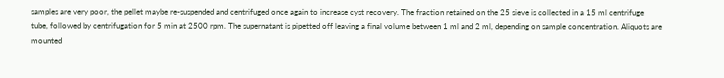samples are very poor, the pellet maybe re-suspended and centrifuged once again to increase cyst recovery. The fraction retained on the 25 sieve is collected in a 15 ml centrifuge tube, followed by centrifugation for 5 min at 2500 rpm. The supernatant is pipetted off leaving a final volume between 1 ml and 2 ml, depending on sample concentration. Aliquots are mounted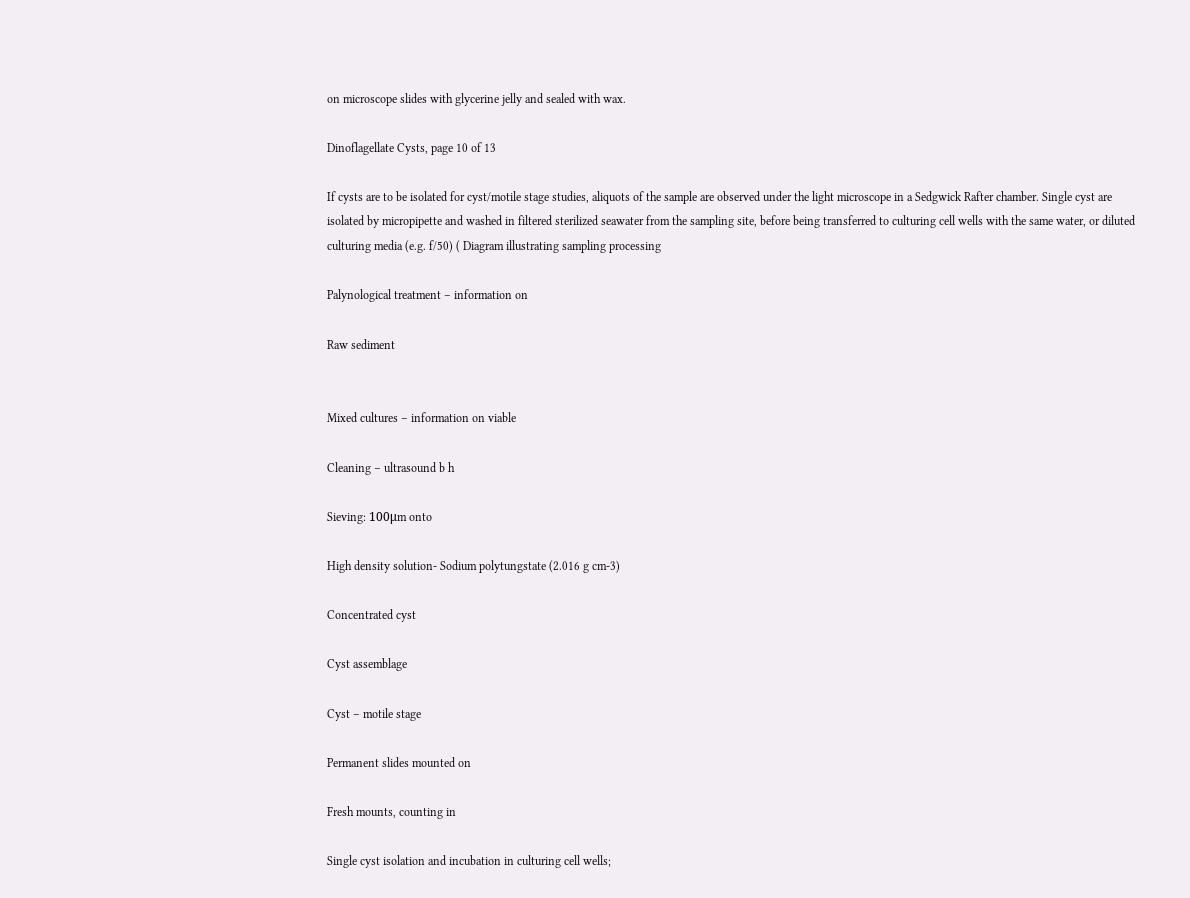on microscope slides with glycerine jelly and sealed with wax.

Dinoflagellate Cysts, page 10 of 13

If cysts are to be isolated for cyst/motile stage studies, aliquots of the sample are observed under the light microscope in a Sedgwick Rafter chamber. Single cyst are isolated by micropipette and washed in filtered sterilized seawater from the sampling site, before being transferred to culturing cell wells with the same water, or diluted culturing media (e.g. f/50) ( Diagram illustrating sampling processing

Palynological treatment – information on

Raw sediment


Mixed cultures – information on viable

Cleaning – ultrasound b h

Sieving: 100μm onto

High density solution- Sodium polytungstate (2.016 g cm-3)

Concentrated cyst

Cyst assemblage

Cyst – motile stage

Permanent slides mounted on

Fresh mounts, counting in

Single cyst isolation and incubation in culturing cell wells;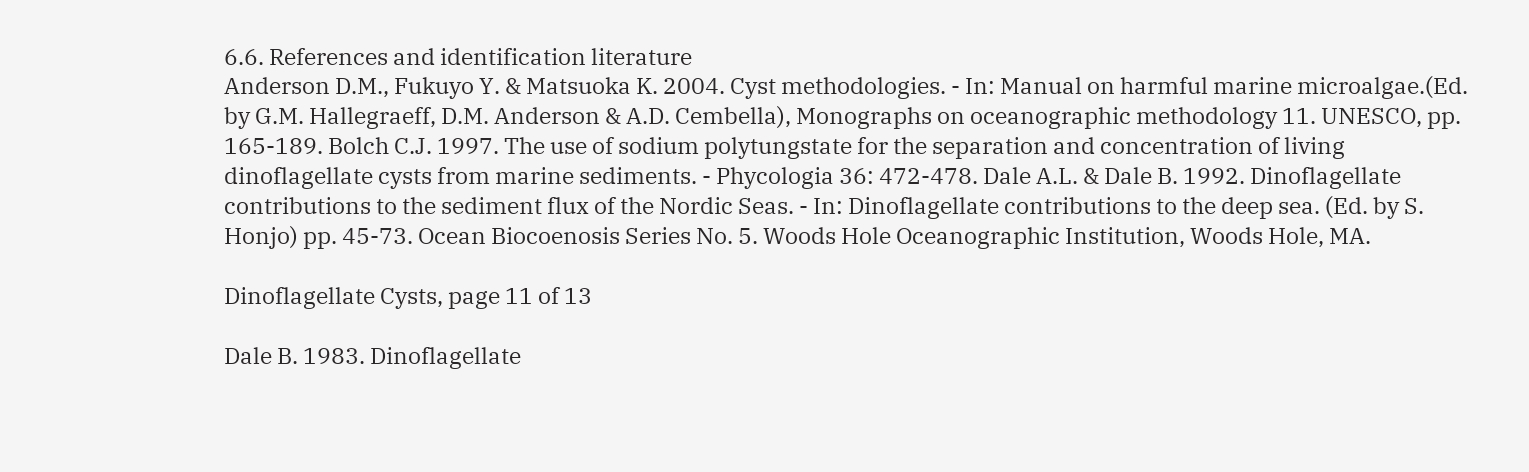6.6. References and identification literature
Anderson D.M., Fukuyo Y. & Matsuoka K. 2004. Cyst methodologies. - In: Manual on harmful marine microalgae.(Ed. by G.M. Hallegraeff, D.M. Anderson & A.D. Cembella), Monographs on oceanographic methodology 11. UNESCO, pp. 165-189. Bolch C.J. 1997. The use of sodium polytungstate for the separation and concentration of living dinoflagellate cysts from marine sediments. - Phycologia 36: 472-478. Dale A.L. & Dale B. 1992. Dinoflagellate contributions to the sediment flux of the Nordic Seas. - In: Dinoflagellate contributions to the deep sea. (Ed. by S. Honjo) pp. 45-73. Ocean Biocoenosis Series No. 5. Woods Hole Oceanographic Institution, Woods Hole, MA.

Dinoflagellate Cysts, page 11 of 13

Dale B. 1983. Dinoflagellate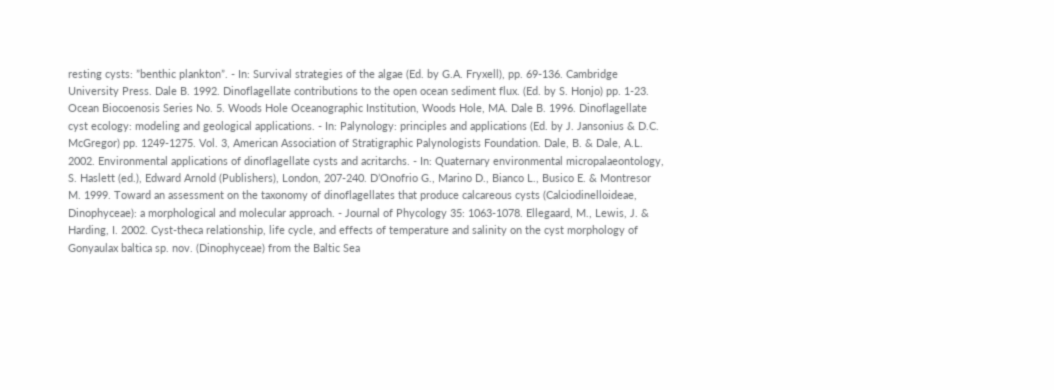resting cysts: ”benthic plankton”. - In: Survival strategies of the algae (Ed. by G.A. Fryxell), pp. 69-136. Cambridge University Press. Dale B. 1992. Dinoflagellate contributions to the open ocean sediment flux. (Ed. by S. Honjo) pp. 1-23. Ocean Biocoenosis Series No. 5. Woods Hole Oceanographic Institution, Woods Hole, MA. Dale B. 1996. Dinoflagellate cyst ecology: modeling and geological applications. - In: Palynology: principles and applications (Ed. by J. Jansonius & D.C. McGregor) pp. 1249-1275. Vol. 3, American Association of Stratigraphic Palynologists Foundation. Dale, B. & Dale, A.L. 2002. Environmental applications of dinoflagellate cysts and acritarchs. - In: Quaternary environmental micropalaeontology, S. Haslett (ed.), Edward Arnold (Publishers), London, 207-240. D’Onofrio G., Marino D., Bianco L., Busico E. & Montresor M. 1999. Toward an assessment on the taxonomy of dinoflagellates that produce calcareous cysts (Calciodinelloideae, Dinophyceae): a morphological and molecular approach. - Journal of Phycology 35: 1063-1078. Ellegaard, M., Lewis, J. & Harding, I. 2002. Cyst-theca relationship, life cycle, and effects of temperature and salinity on the cyst morphology of Gonyaulax baltica sp. nov. (Dinophyceae) from the Baltic Sea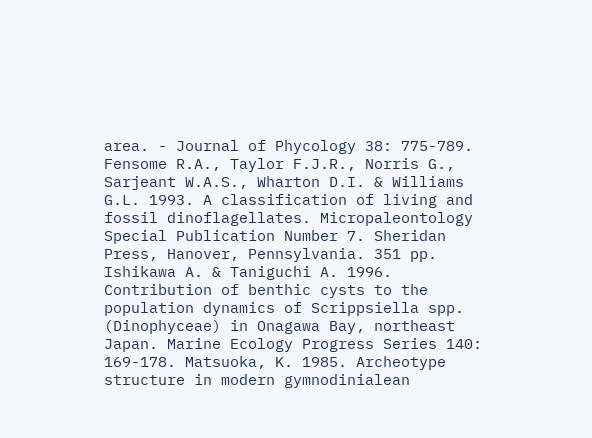area. - Journal of Phycology 38: 775-789. Fensome R.A., Taylor F.J.R., Norris G., Sarjeant W.A.S., Wharton D.I. & Williams G.L. 1993. A classification of living and fossil dinoflagellates. Micropaleontology Special Publication Number 7. Sheridan Press, Hanover, Pennsylvania. 351 pp. Ishikawa A. & Taniguchi A. 1996. Contribution of benthic cysts to the population dynamics of Scrippsiella spp. (Dinophyceae) in Onagawa Bay, northeast Japan. Marine Ecology Progress Series 140: 169-178. Matsuoka, K. 1985. Archeotype structure in modern gymnodinialean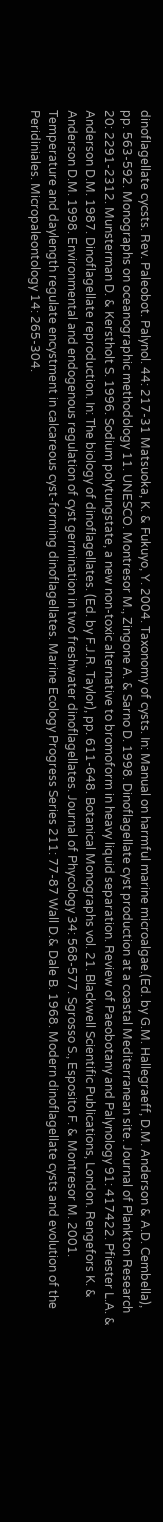dinoflagellate cycsts. Rev. Paleobot. Palynol. 44: 217-31 Matsuoka, K. & Fukuyo, Y. 2004. Taxonomy of cysts. In: Manual on harmful marine microalgae.(Ed. by G.M. Hallegraeff, D.M. Anderson & A.D. Cembella), pp. 563-592. Monographs on oceanographic methodology 11. UNESCO. Montresor M., Zingone A. & Sarno D. 1998. Dinoflagellate cyst production at a coastal Mediterranean site. Journal of Plankton Research 20: 2291-2312. Munsterman D. & Kerstholt S. 1996. Sodium polytungstate, a new non-toxic alternative to bromoform in heavy liquid separation. Review of Paeobotany and Palynology 91: 417422. Pfiester L.A. & Anderson D.M. 1987. Dinoflagellate reproduction. In: The biology of dinoflagellates. (Ed. by F.J.R. Taylor), pp. 611-648. Botanical Monographs vol. 21. Blackwell Scientific Publications, London. Rengefors K. & Anderson D.M. 1998. Environmental and endogenous regulation of cyst germination in two freshwater dinoflagellates. Journal of Phycology 34: 568-577. Sgrosso S., Esposito F. & Montresor M. 2001. Temperature and daylength regulate encystment in calcareous cyst-forming dinoflagellates. Marine Ecology Progress Series 211: 77-87 Wall D.& Dale B. 1968. Modern dinoflagellate cysts and evolution of the Peridiniales. Micropaleontology 14: 265-304.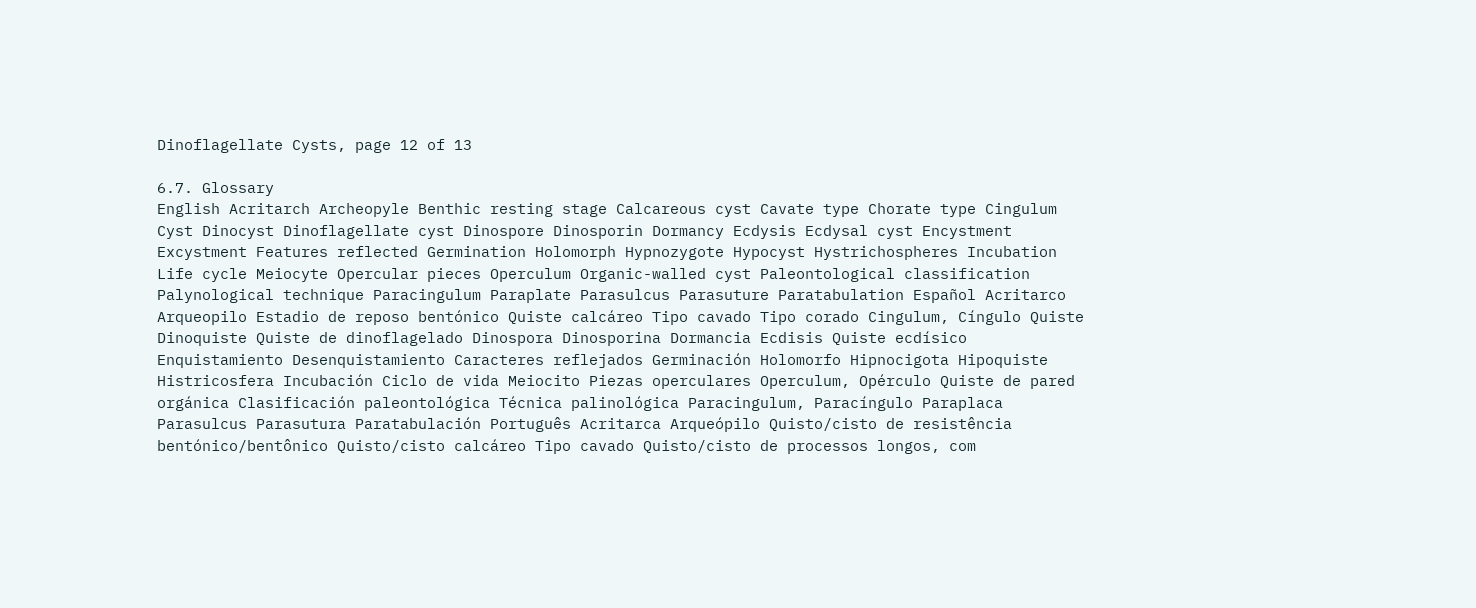Dinoflagellate Cysts, page 12 of 13

6.7. Glossary
English Acritarch Archeopyle Benthic resting stage Calcareous cyst Cavate type Chorate type Cingulum Cyst Dinocyst Dinoflagellate cyst Dinospore Dinosporin Dormancy Ecdysis Ecdysal cyst Encystment Excystment Features reflected Germination Holomorph Hypnozygote Hypocyst Hystrichospheres Incubation Life cycle Meiocyte Opercular pieces Operculum Organic-walled cyst Paleontological classification Palynological technique Paracingulum Paraplate Parasulcus Parasuture Paratabulation Español Acritarco Arqueopilo Estadio de reposo bentónico Quiste calcáreo Tipo cavado Tipo corado Cingulum, Cíngulo Quiste Dinoquiste Quiste de dinoflagelado Dinospora Dinosporina Dormancia Ecdisis Quiste ecdísico Enquistamiento Desenquistamiento Caracteres reflejados Germinación Holomorfo Hipnocigota Hipoquiste Histricosfera Incubación Ciclo de vida Meiocito Piezas operculares Operculum, Opérculo Quiste de pared orgánica Clasificación paleontológica Técnica palinológica Paracingulum, Paracíngulo Paraplaca Parasulcus Parasutura Paratabulación Português Acritarca Arqueópilo Quisto/cisto de resistência bentónico/bentônico Quisto/cisto calcáreo Tipo cavado Quisto/cisto de processos longos, com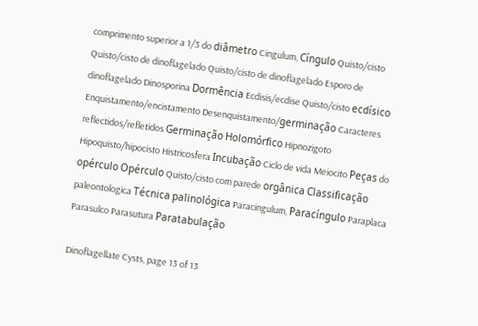comprimento superior a 1/3 do diâmetro Cingulum, Cíngulo Quisto/cisto Quisto/cisto de dinoflagelado Quisto/cisto de dinoflagelado Esporo de dinoflagelado Dinosporina Dormência Ecdisis/ecdise Quisto/cisto ecdísico Enquistamento/encistamento Desenquistamento/germinação Caracteres reflectidos/refletidos Germinação Holomórfico Hipnozigoto Hipoquisto/hipocisto Histricosfera Incubação Ciclo de vida Meiocito Peças do opérculo Opérculo Quisto/cisto com parede orgânica Classificação paleontologica Técnica palinológica Paracingulum, Paracíngulo Paraplaca Parasulco Parasutura Paratabulação

Dinoflagellate Cysts, page 13 of 13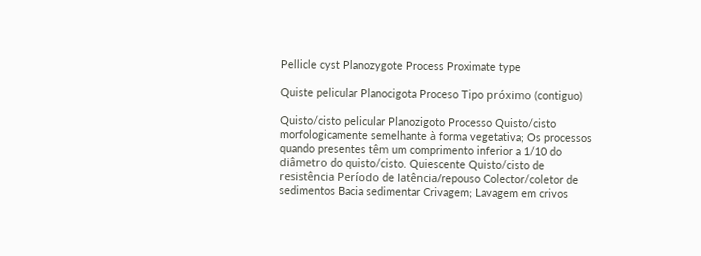Pellicle cyst Planozygote Process Proximate type

Quiste pelicular Planocigota Proceso Tipo próximo (contiguo)

Quisto/cisto pelicular Planozigoto Processo Quisto/cisto morfologicamente semelhante à forma vegetativa; Os processos quando presentes têm um comprimento inferior a 1/10 do diâmetro do quisto/cisto. Quiescente Quisto/cisto de resistência Período de latência/repouso Colector/coletor de sedimentos Bacia sedimentar Crivagem; Lavagem em crivos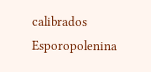calibrados Esporopolenina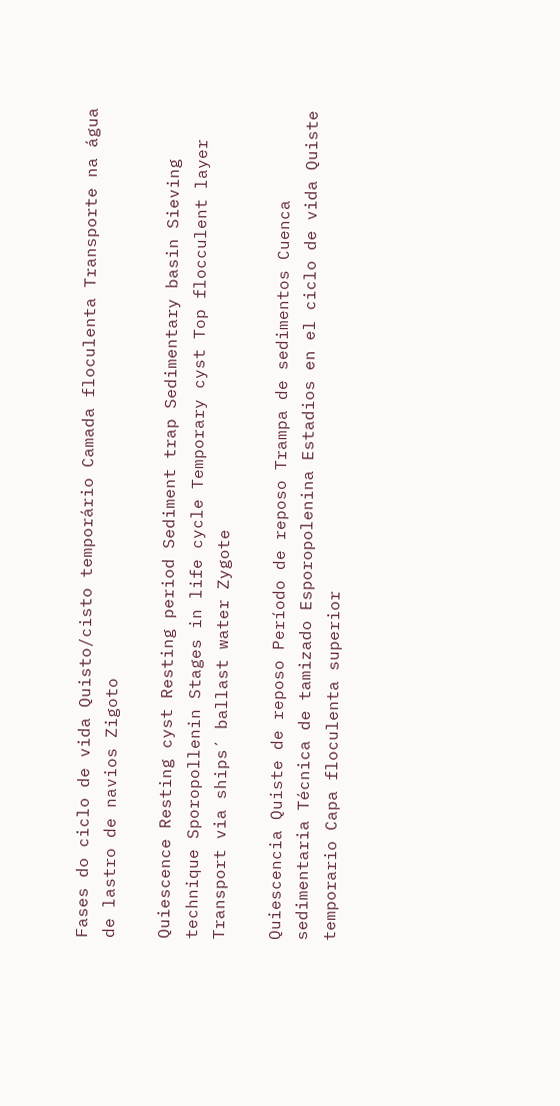Fases do ciclo de vida Quisto/cisto temporário Camada floculenta Transporte na água de lastro de navios Zigoto

Quiescence Resting cyst Resting period Sediment trap Sedimentary basin Sieving technique Sporopollenin Stages in life cycle Temporary cyst Top flocculent layer Transport via ships´ ballast water Zygote

Quiescencia Quiste de reposo Período de reposo Trampa de sedimentos Cuenca sedimentaria Técnica de tamizado Esporopolenina Estadios en el ciclo de vida Quiste temporario Capa floculenta superior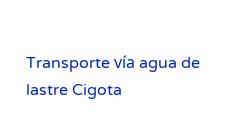Transporte vía agua de lastre Cigota